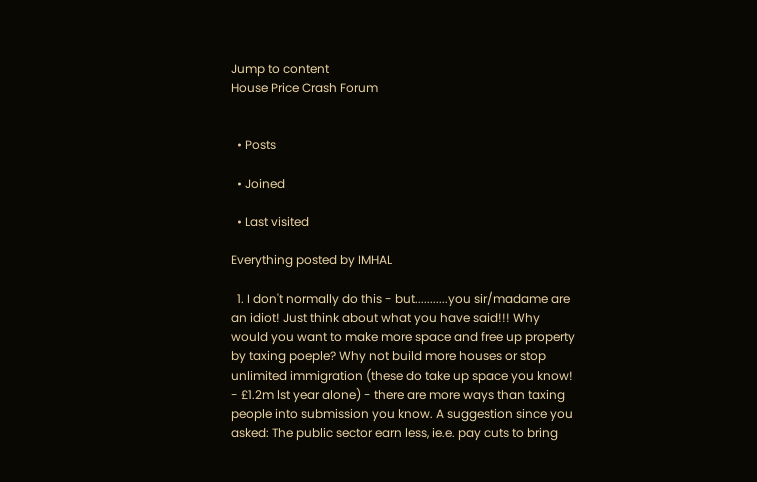Jump to content
House Price Crash Forum


  • Posts

  • Joined

  • Last visited

Everything posted by IMHAL

  1. I don't normally do this - but...........you sir/madame are an idiot! Just think about what you have said!!! Why would you want to make more space and free up property by taxing poeple? Why not build more houses or stop unlimited immigration (these do take up space you know! - £1.2m lst year alone) - there are more ways than taxing people into submission you know. A suggestion since you asked: The public sector earn less, ie.e. pay cuts to bring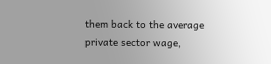them back to the average private sector wage,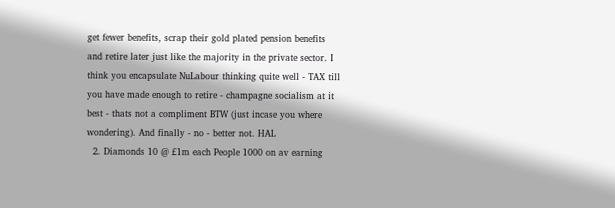get fewer benefits, scrap their gold plated pension benefits and retire later just like the majority in the private sector. I think you encapsulate NuLabour thinking quite well - TAX till you have made enough to retire - champagne socialism at it best - thats not a compliment BTW (just incase you where wondering). And finally - no - better not. HAL
  2. Diamonds 10 @ £1m each People 1000 on av earning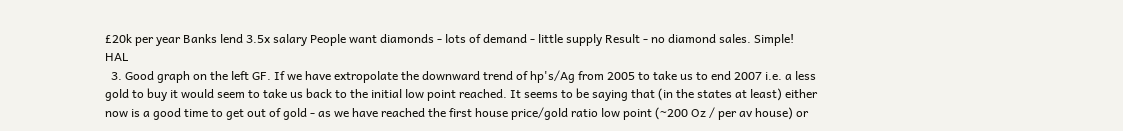£20k per year Banks lend 3.5x salary People want diamonds - lots of demand - little supply Result - no diamond sales. Simple! HAL
  3. Good graph on the left GF. If we have extropolate the downward trend of hp's/Ag from 2005 to take us to end 2007 i.e. a less gold to buy it would seem to take us back to the initial low point reached. It seems to be saying that (in the states at least) either now is a good time to get out of gold - as we have reached the first house price/gold ratio low point (~200 Oz / per av house) or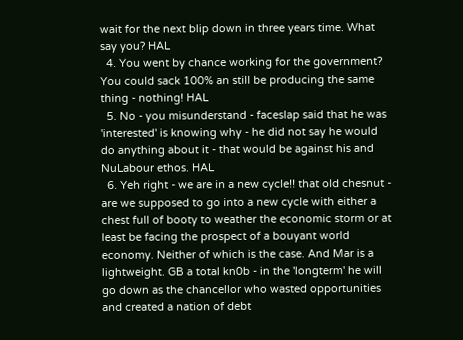wait for the next blip down in three years time. What say you? HAL
  4. You went by chance working for the government? You could sack 100% an still be producing the same thing - nothing! HAL
  5. No - you misunderstand - faceslap said that he was 'interested' is knowing why - he did not say he would do anything about it - that would be against his and NuLabour ethos. HAL
  6. Yeh right - we are in a new cycle!! that old chesnut - are we supposed to go into a new cycle with either a chest full of booty to weather the economic storm or at least be facing the prospect of a bouyant world economy. Neither of which is the case. And Mar is a lightweight. GB a total kn0b - in the 'longterm' he will go down as the chancellor who wasted opportunities and created a nation of debt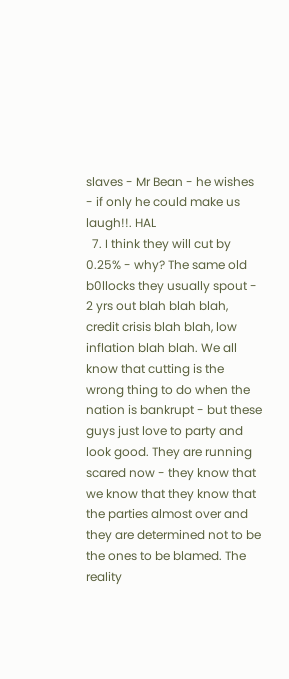slaves - Mr Bean - he wishes - if only he could make us laugh!!. HAL
  7. I think they will cut by 0.25% - why? The same old b0llocks they usually spout - 2 yrs out blah blah blah, credit crisis blah blah, low inflation blah blah. We all know that cutting is the wrong thing to do when the nation is bankrupt - but these guys just love to party and look good. They are running scared now - they know that we know that they know that the parties almost over and they are determined not to be the ones to be blamed. The reality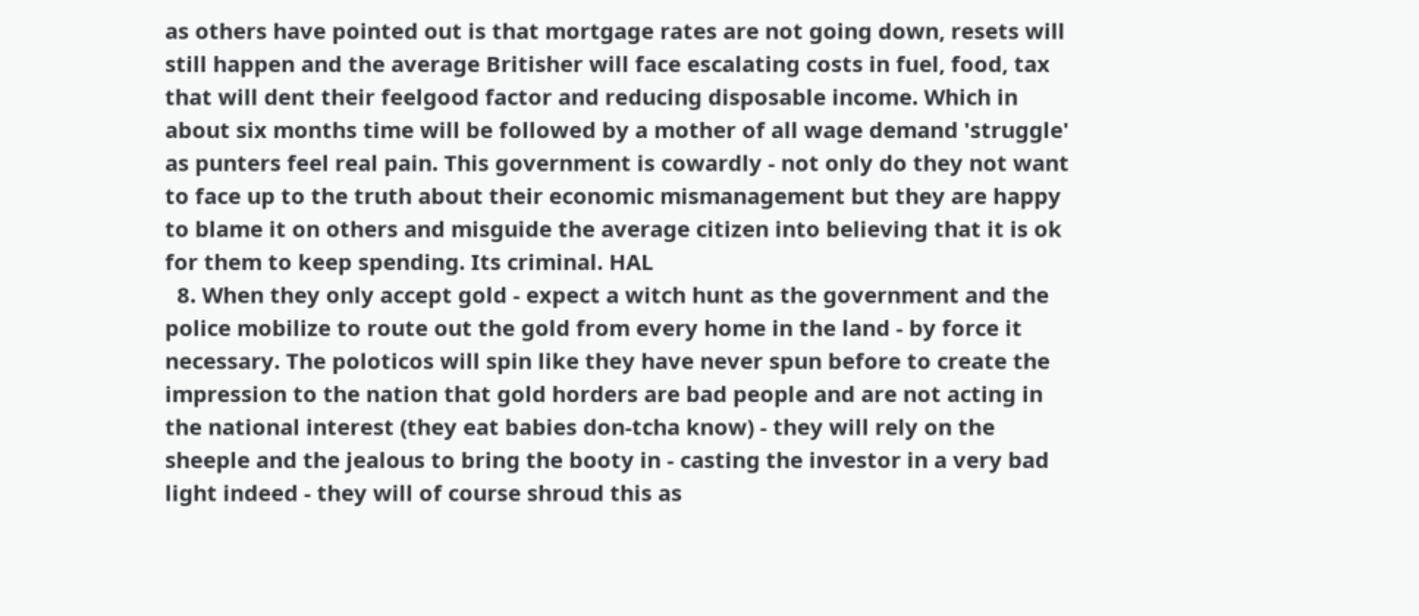as others have pointed out is that mortgage rates are not going down, resets will still happen and the average Britisher will face escalating costs in fuel, food, tax that will dent their feelgood factor and reducing disposable income. Which in about six months time will be followed by a mother of all wage demand 'struggle' as punters feel real pain. This government is cowardly - not only do they not want to face up to the truth about their economic mismanagement but they are happy to blame it on others and misguide the average citizen into believing that it is ok for them to keep spending. Its criminal. HAL
  8. When they only accept gold - expect a witch hunt as the government and the police mobilize to route out the gold from every home in the land - by force it necessary. The poloticos will spin like they have never spun before to create the impression to the nation that gold horders are bad people and are not acting in the national interest (they eat babies don-tcha know) - they will rely on the sheeple and the jealous to bring the booty in - casting the investor in a very bad light indeed - they will of course shroud this as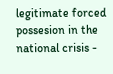legitimate forced possesion in the national crisis -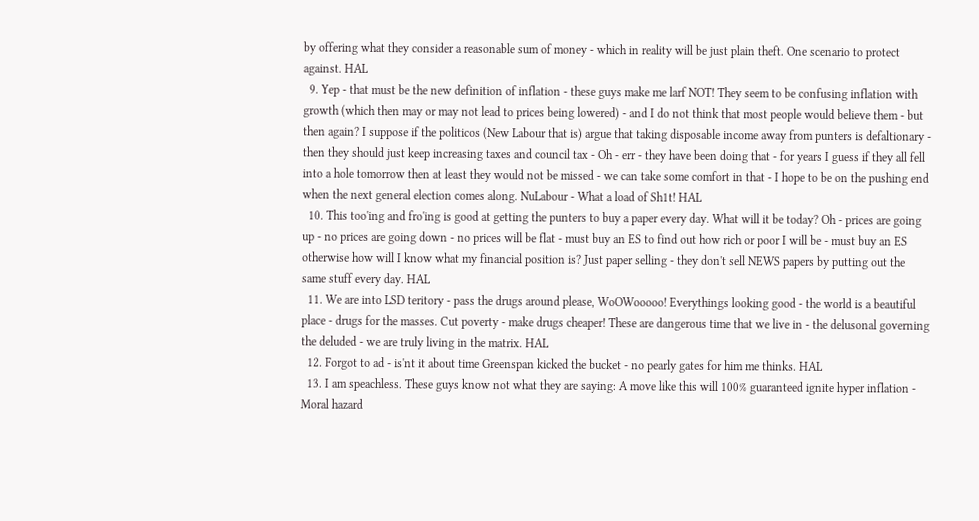by offering what they consider a reasonable sum of money - which in reality will be just plain theft. One scenario to protect against. HAL
  9. Yep - that must be the new definition of inflation - these guys make me larf NOT! They seem to be confusing inflation with growth (which then may or may not lead to prices being lowered) - and I do not think that most people would believe them - but then again? I suppose if the politicos (New Labour that is) argue that taking disposable income away from punters is defaltionary - then they should just keep increasing taxes and council tax - Oh - err - they have been doing that - for years I guess if they all fell into a hole tomorrow then at least they would not be missed - we can take some comfort in that - I hope to be on the pushing end when the next general election comes along. NuLabour - What a load of Sh1t! HAL
  10. This too'ing and fro'ing is good at getting the punters to buy a paper every day. What will it be today? Oh - prices are going up - no prices are going down - no prices will be flat - must buy an ES to find out how rich or poor I will be - must buy an ES otherwise how will I know what my financial position is? Just paper selling - they don't sell NEWS papers by putting out the same stuff every day. HAL
  11. We are into LSD teritory - pass the drugs around please, WoOWooooo! Everythings looking good - the world is a beautiful place - drugs for the masses. Cut poverty - make drugs cheaper! These are dangerous time that we live in - the delusonal governing the deluded - we are truly living in the matrix. HAL
  12. Forgot to ad - is'nt it about time Greenspan kicked the bucket - no pearly gates for him me thinks. HAL
  13. I am speachless. These guys know not what they are saying: A move like this will 100% guaranteed ignite hyper inflation - Moral hazard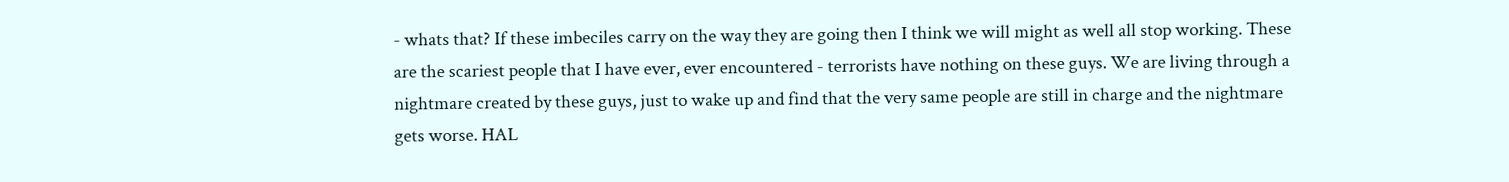- whats that? If these imbeciles carry on the way they are going then I think we will might as well all stop working. These are the scariest people that I have ever, ever encountered - terrorists have nothing on these guys. We are living through a nightmare created by these guys, just to wake up and find that the very same people are still in charge and the nightmare gets worse. HAL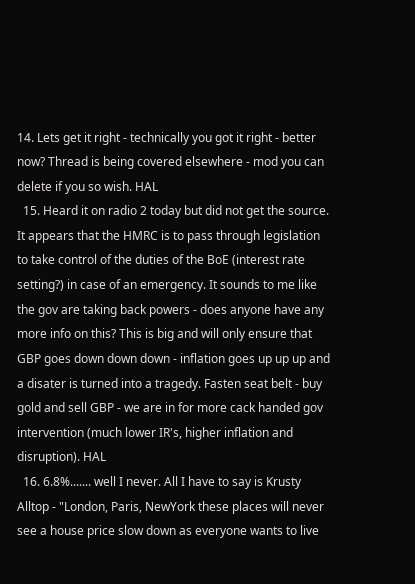14. Lets get it right - technically you got it right - better now? Thread is being covered elsewhere - mod you can delete if you so wish. HAL
  15. Heard it on radio 2 today but did not get the source. It appears that the HMRC is to pass through legislation to take control of the duties of the BoE (interest rate setting?) in case of an emergency. It sounds to me like the gov are taking back powers - does anyone have any more info on this? This is big and will only ensure that GBP goes down down down - inflation goes up up up and a disater is turned into a tragedy. Fasten seat belt - buy gold and sell GBP - we are in for more cack handed gov intervention (much lower IR's, higher inflation and disruption). HAL
  16. 6.8%....... well I never. All I have to say is Krusty Alltop - "London, Paris, NewYork these places will never see a house price slow down as everyone wants to live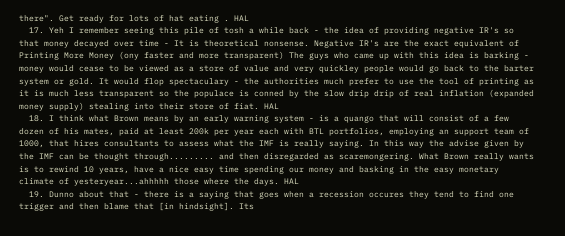there". Get ready for lots of hat eating . HAL
  17. Yeh I remember seeing this pile of tosh a while back - the idea of providing negative IR's so that money decayed over time - It is theoretical nonsense. Negative IR's are the exact equivalent of Printing More Money (ony faster and more transparent) The guys who came up with this idea is barking - money would cease to be viewed as a store of value and very quickley people would go back to the barter system or gold. It would flop spectaculary - the authorities much prefer to use the tool of printing as it is much less transparent so the populace is conned by the slow drip drip of real inflation (expanded money supply) stealing into their store of fiat. HAL
  18. I think what Brown means by an early warning system - is a quango that will consist of a few dozen of his mates, paid at least 200k per year each with BTL portfolios, employing an support team of 1000, that hires consultants to assess what the IMF is really saying. In this way the advise given by the IMF can be thought through......... and then disregarded as scaremongering. What Brown really wants is to rewind 10 years, have a nice easy time spending our money and basking in the easy monetary climate of yesteryear...ahhhhh those where the days. HAL
  19. Dunno about that - there is a saying that goes when a recession occures they tend to find one trigger and then blame that [in hindsight]. Its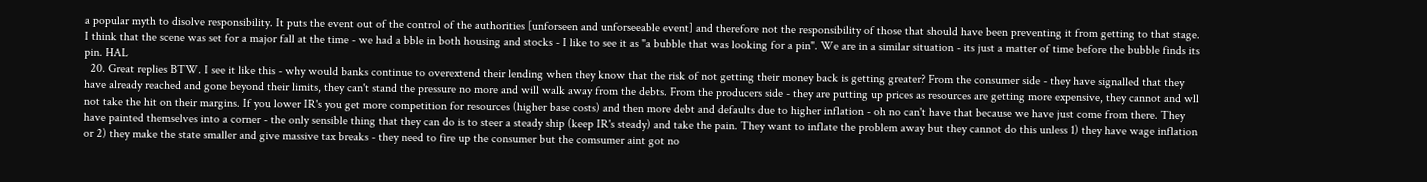a popular myth to disolve responsibility. It puts the event out of the control of the authorities [unforseen and unforseeable event] and therefore not the responsibility of those that should have been preventing it from getting to that stage. I think that the scene was set for a major fall at the time - we had a bble in both housing and stocks - I like to see it as "a bubble that was looking for a pin". We are in a similar situation - its just a matter of time before the bubble finds its pin. HAL
  20. Great replies BTW. I see it like this - why would banks continue to overextend their lending when they know that the risk of not getting their money back is getting greater? From the consumer side - they have signalled that they have already reached and gone beyond their limits, they can't stand the pressure no more and will walk away from the debts. From the producers side - they are putting up prices as resources are getting more expensive, they cannot and wll not take the hit on their margins. If you lower IR's you get more competition for resources (higher base costs) and then more debt and defaults due to higher inflation - oh no can't have that because we have just come from there. They have painted themselves into a corner - the only sensible thing that they can do is to steer a steady ship (keep IR's steady) and take the pain. They want to inflate the problem away but they cannot do this unless 1) they have wage inflation or 2) they make the state smaller and give massive tax breaks - they need to fire up the consumer but the comsumer aint got no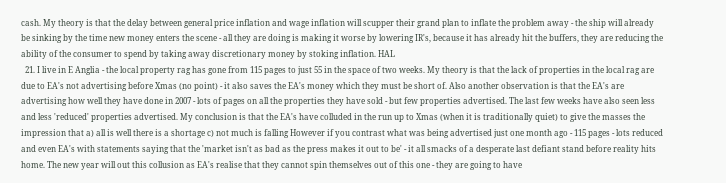cash. My theory is that the delay between general price inflation and wage inflation will scupper their grand plan to inflate the problem away - the ship will already be sinking by the time new money enters the scene - all they are doing is making it worse by lowering IR's, because it has already hit the buffers, they are reducing the ability of the consumer to spend by taking away discretionary money by stoking inflation. HAL
  21. I live in E Anglia - the local property rag has gone from 115 pages to just 55 in the space of two weeks. My theory is that the lack of properties in the local rag are due to EA's not advertising before Xmas (no point) - it also saves the EA's money which they must be short of. Also another observation is that the EA's are advertising how well they have done in 2007 - lots of pages on all the properties they have sold - but few properties advertised. The last few weeks have also seen less and less 'reduced' properties advertised. My conclusion is that the EA's have colluded in the run up to Xmas (when it is traditionally quiet) to give the masses the impression that a) all is well there is a shortage c) not much is falling However if you contrast what was being advertised just one month ago - 115 pages - lots reduced and even EA's with statements saying that the 'market isn't as bad as the press makes it out to be' - it all smacks of a desperate last defiant stand before reality hits home. The new year will out this collusion as EA's realise that they cannot spin themselves out of this one - they are going to have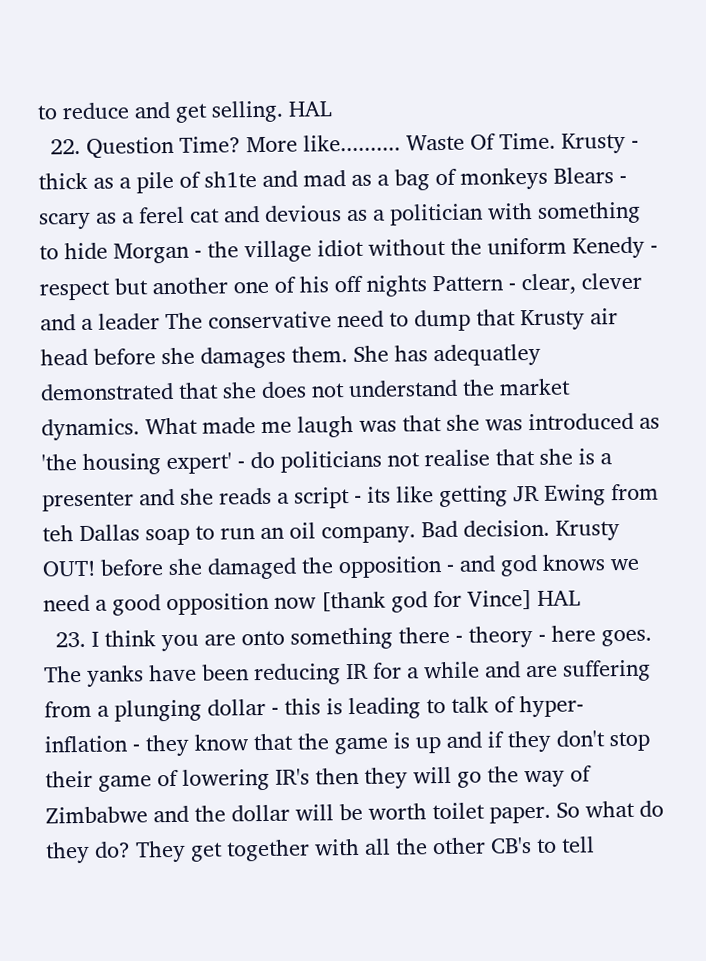to reduce and get selling. HAL
  22. Question Time? More like.......... Waste Of Time. Krusty - thick as a pile of sh1te and mad as a bag of monkeys Blears - scary as a ferel cat and devious as a politician with something to hide Morgan - the village idiot without the uniform Kenedy - respect but another one of his off nights Pattern - clear, clever and a leader The conservative need to dump that Krusty air head before she damages them. She has adequatley demonstrated that she does not understand the market dynamics. What made me laugh was that she was introduced as 'the housing expert' - do politicians not realise that she is a presenter and she reads a script - its like getting JR Ewing from teh Dallas soap to run an oil company. Bad decision. Krusty OUT! before she damaged the opposition - and god knows we need a good opposition now [thank god for Vince] HAL
  23. I think you are onto something there - theory - here goes. The yanks have been reducing IR for a while and are suffering from a plunging dollar - this is leading to talk of hyper-inflation - they know that the game is up and if they don't stop their game of lowering IR's then they will go the way of Zimbabwe and the dollar will be worth toilet paper. So what do they do? They get together with all the other CB's to tell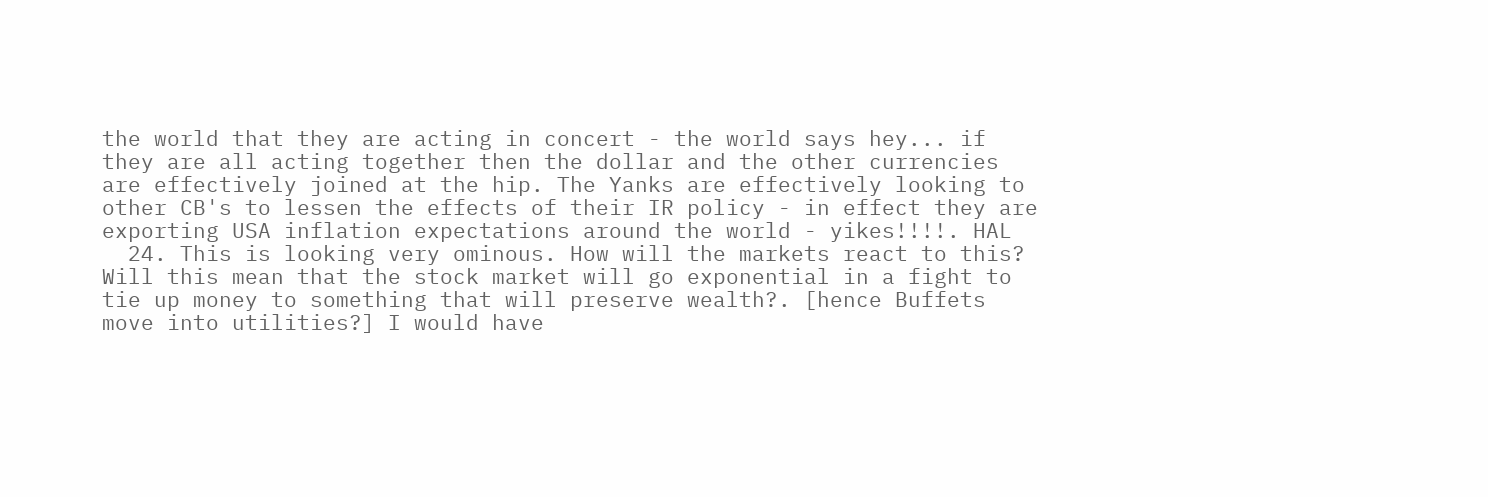the world that they are acting in concert - the world says hey... if they are all acting together then the dollar and the other currencies are effectively joined at the hip. The Yanks are effectively looking to other CB's to lessen the effects of their IR policy - in effect they are exporting USA inflation expectations around the world - yikes!!!!. HAL
  24. This is looking very ominous. How will the markets react to this? Will this mean that the stock market will go exponential in a fight to tie up money to something that will preserve wealth?. [hence Buffets move into utilities?] I would have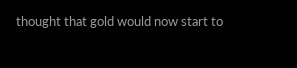thought that gold would now start to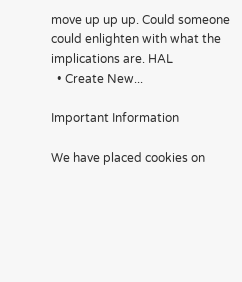move up up up. Could someone could enlighten with what the implications are. HAL
  • Create New...

Important Information

We have placed cookies on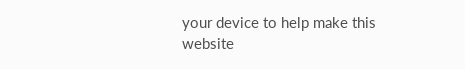your device to help make this website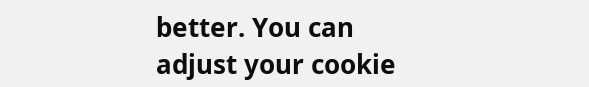better. You can adjust your cookie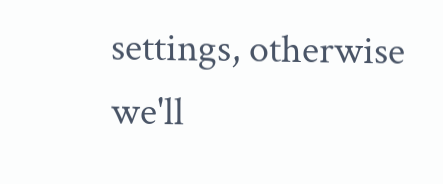settings, otherwise we'll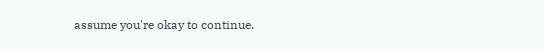assume you're okay to continue.